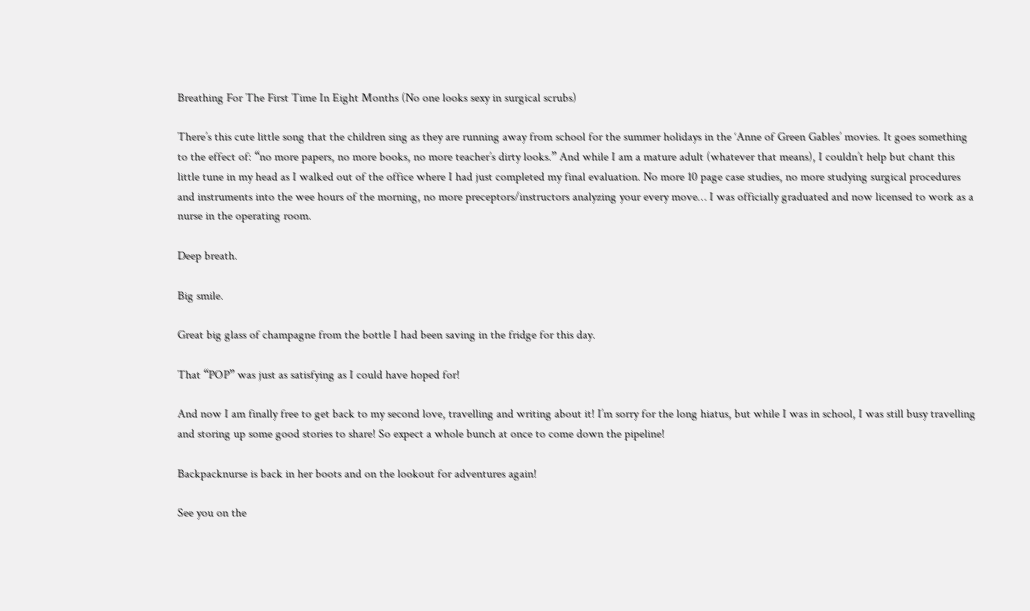Breathing For The First Time In Eight Months (No one looks sexy in surgical scrubs)

There’s this cute little song that the children sing as they are running away from school for the summer holidays in the ‘Anne of Green Gables’ movies. It goes something to the effect of: “no more papers, no more books, no more teacher’s dirty looks.” And while I am a mature adult (whatever that means), I couldn’t help but chant this little tune in my head as I walked out of the office where I had just completed my final evaluation. No more 10 page case studies, no more studying surgical procedures and instruments into the wee hours of the morning, no more preceptors/instructors analyzing your every move… I was officially graduated and now licensed to work as a nurse in the operating room.

Deep breath.

Big smile.

Great big glass of champagne from the bottle I had been saving in the fridge for this day.

That “POP” was just as satisfying as I could have hoped for!

And now I am finally free to get back to my second love, travelling and writing about it! I’m sorry for the long hiatus, but while I was in school, I was still busy travelling and storing up some good stories to share! So expect a whole bunch at once to come down the pipeline!

Backpacknurse is back in her boots and on the lookout for adventures again!

See you on the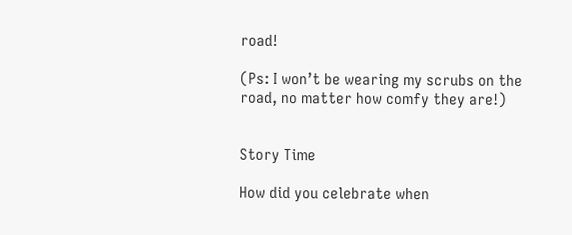road!

(Ps: I won’t be wearing my scrubs on the road, no matter how comfy they are!)


Story Time

How did you celebrate when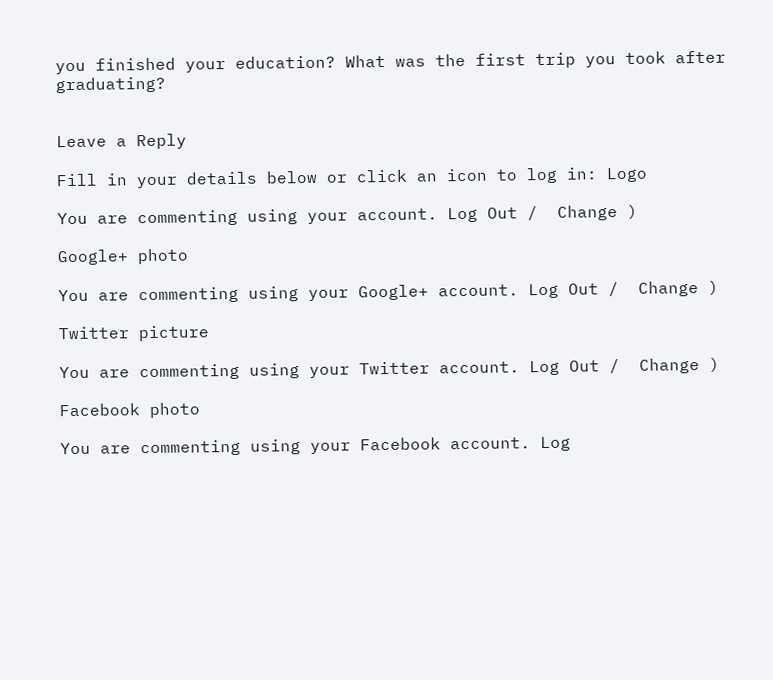you finished your education? What was the first trip you took after graduating?


Leave a Reply

Fill in your details below or click an icon to log in: Logo

You are commenting using your account. Log Out /  Change )

Google+ photo

You are commenting using your Google+ account. Log Out /  Change )

Twitter picture

You are commenting using your Twitter account. Log Out /  Change )

Facebook photo

You are commenting using your Facebook account. Log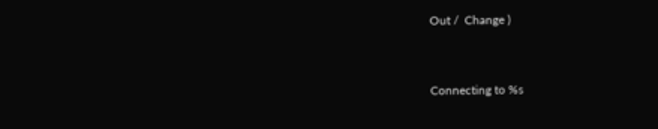Out /  Change )


Connecting to %s